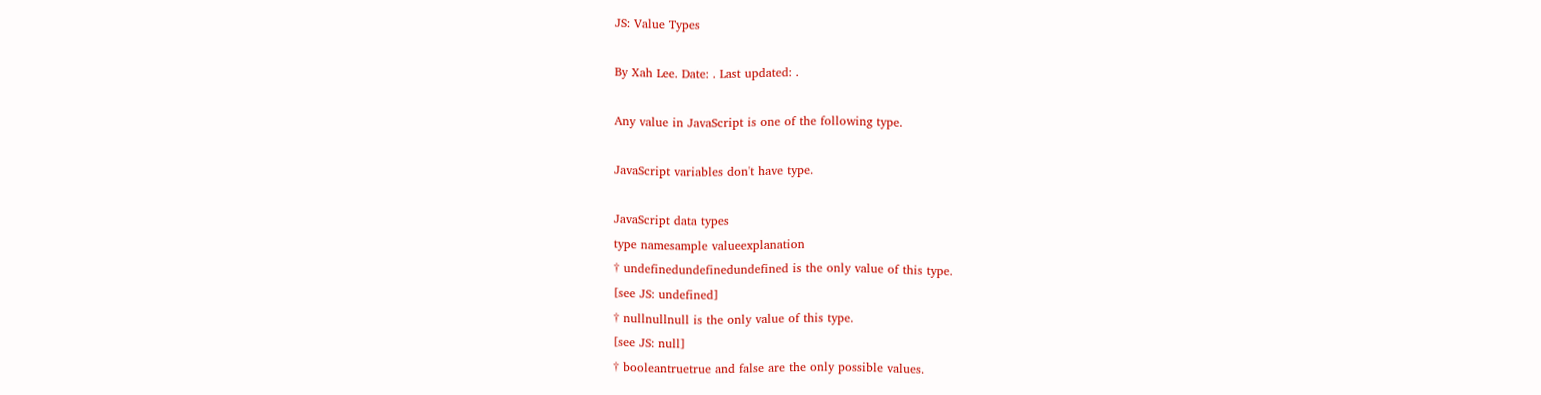JS: Value Types

By Xah Lee. Date: . Last updated: .

Any value in JavaScript is one of the following type.

JavaScript variables don't have type.

JavaScript data types
type namesample valueexplanation
† undefinedundefinedundefined is the only value of this type.
[see JS: undefined]
† nullnullnull is the only value of this type.
[see JS: null]
† booleantruetrue and false are the only possible values.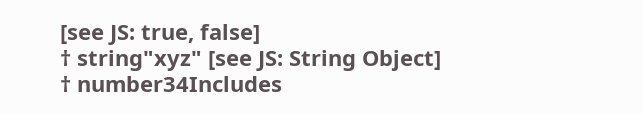[see JS: true, false]
† string"xyz" [see JS: String Object]
† number34Includes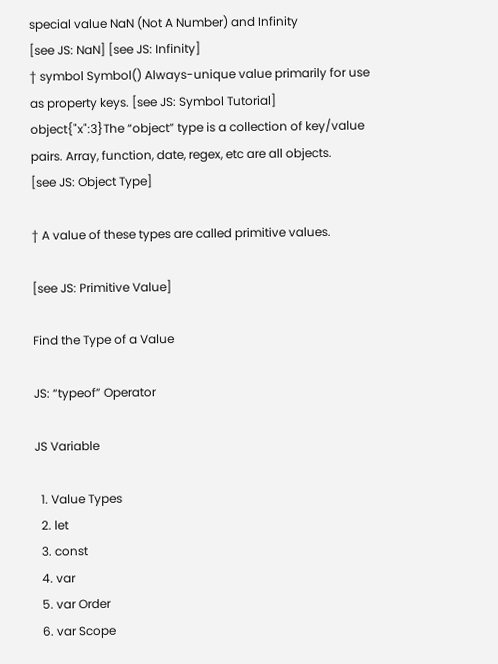special value NaN (Not A Number) and Infinity
[see JS: NaN] [see JS: Infinity]
† symbol Symbol() Always-unique value primarily for use as property keys. [see JS: Symbol Tutorial]
object{"x":3}The “object” type is a collection of key/value pairs. Array, function, date, regex, etc are all objects.
[see JS: Object Type]

† A value of these types are called primitive values.

[see JS: Primitive Value]

Find the Type of a Value

JS: “typeof” Operator

JS Variable

  1. Value Types
  2. let
  3. const
  4. var
  5. var Order
  6. var Scope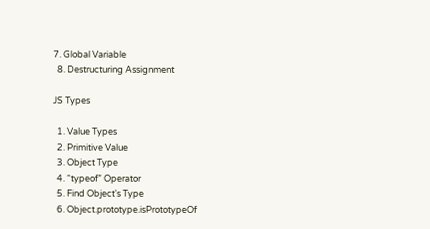7. Global Variable
  8. Destructuring Assignment

JS Types

  1. Value Types
  2. Primitive Value
  3. Object Type
  4. “typeof” Operator
  5. Find Object's Type
  6. Object.prototype.isPrototypeOf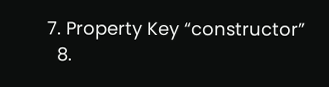7. Property Key “constructor”
  8.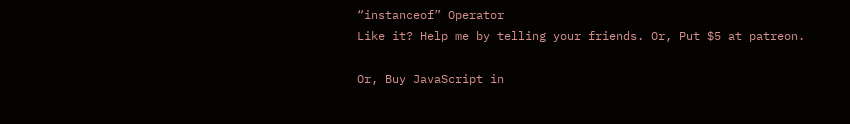“instanceof” Operator
Like it? Help me by telling your friends. Or, Put $5 at patreon.

Or, Buy JavaScript in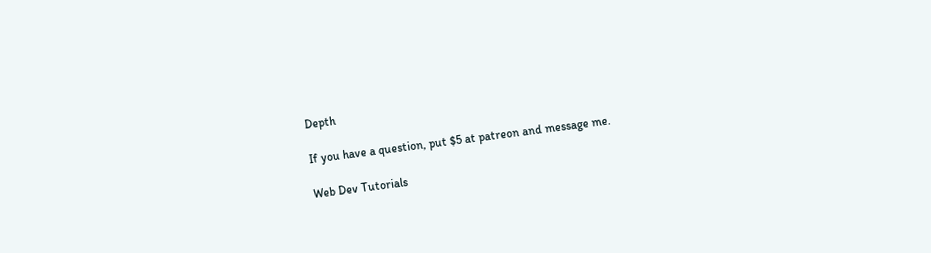Depth

If you have a question, put $5 at patreon and message me.

Web Dev Tutorials